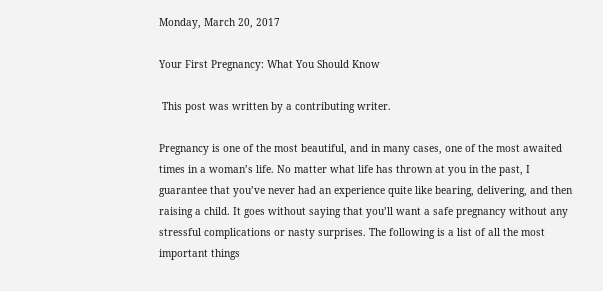Monday, March 20, 2017

Your First Pregnancy: What You Should Know

 This post was written by a contributing writer.

Pregnancy is one of the most beautiful, and in many cases, one of the most awaited times in a woman’s life. No matter what life has thrown at you in the past, I guarantee that you’ve never had an experience quite like bearing, delivering, and then raising a child. It goes without saying that you’ll want a safe pregnancy without any stressful complications or nasty surprises. The following is a list of all the most important things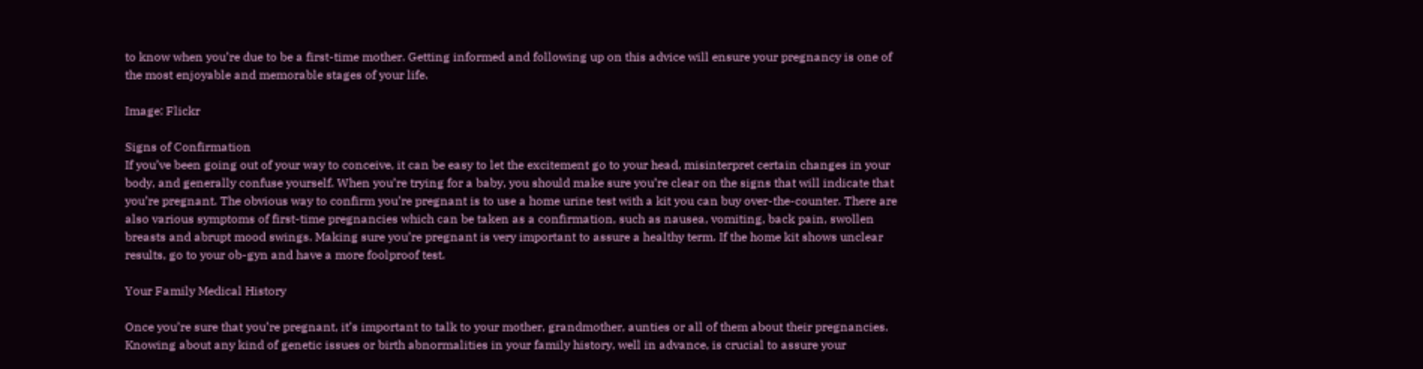to know when you’re due to be a first-time mother. Getting informed and following up on this advice will ensure your pregnancy is one of the most enjoyable and memorable stages of your life.

Image: Flickr

Signs of Confirmation
If you’ve been going out of your way to conceive, it can be easy to let the excitement go to your head, misinterpret certain changes in your body, and generally confuse yourself. When you’re trying for a baby, you should make sure you’re clear on the signs that will indicate that you’re pregnant. The obvious way to confirm you’re pregnant is to use a home urine test with a kit you can buy over-the-counter. There are also various symptoms of first-time pregnancies which can be taken as a confirmation, such as nausea, vomiting, back pain, swollen breasts and abrupt mood swings. Making sure you’re pregnant is very important to assure a healthy term. If the home kit shows unclear results, go to your ob-gyn and have a more foolproof test.

Your Family Medical History

Once you’re sure that you’re pregnant, it’s important to talk to your mother, grandmother, aunties or all of them about their pregnancies. Knowing about any kind of genetic issues or birth abnormalities in your family history, well in advance, is crucial to assure your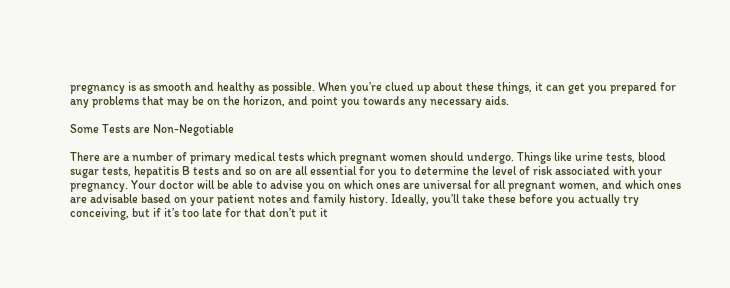pregnancy is as smooth and healthy as possible. When you’re clued up about these things, it can get you prepared for any problems that may be on the horizon, and point you towards any necessary aids.

Some Tests are Non-Negotiable

There are a number of primary medical tests which pregnant women should undergo. Things like urine tests, blood sugar tests, hepatitis B tests and so on are all essential for you to determine the level of risk associated with your pregnancy. Your doctor will be able to advise you on which ones are universal for all pregnant women, and which ones are advisable based on your patient notes and family history. Ideally, you’ll take these before you actually try conceiving, but if it’s too late for that don’t put it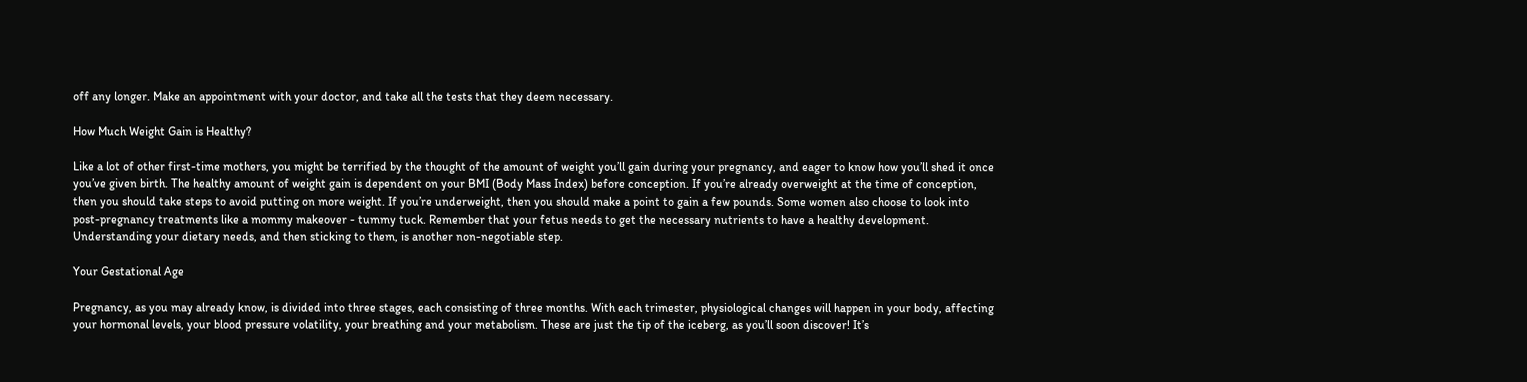off any longer. Make an appointment with your doctor, and take all the tests that they deem necessary.

How Much Weight Gain is Healthy?

Like a lot of other first-time mothers, you might be terrified by the thought of the amount of weight you’ll gain during your pregnancy, and eager to know how you’ll shed it once you’ve given birth. The healthy amount of weight gain is dependent on your BMI (Body Mass Index) before conception. If you’re already overweight at the time of conception, then you should take steps to avoid putting on more weight. If you’re underweight, then you should make a point to gain a few pounds. Some women also choose to look into post-pregnancy treatments like a mommy makeover - tummy tuck. Remember that your fetus needs to get the necessary nutrients to have a healthy development. Understanding your dietary needs, and then sticking to them, is another non-negotiable step.

Your Gestational Age

Pregnancy, as you may already know, is divided into three stages, each consisting of three months. With each trimester, physiological changes will happen in your body, affecting your hormonal levels, your blood pressure volatility, your breathing and your metabolism. These are just the tip of the iceberg, as you’ll soon discover! It’s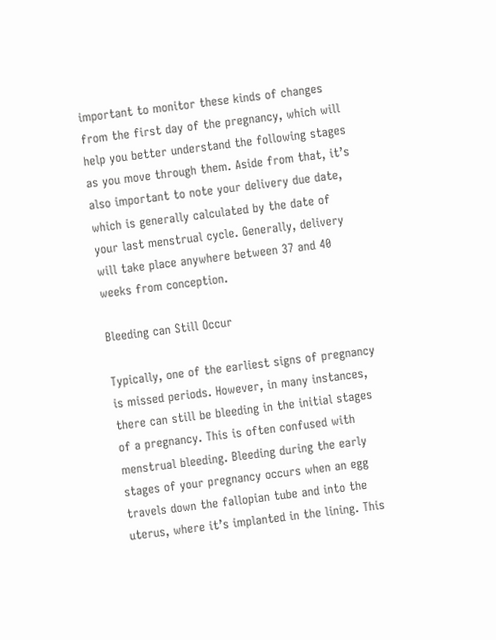important to monitor these kinds of changes from the first day of the pregnancy, which will help you better understand the following stages as you move through them. Aside from that, it’s also important to note your delivery due date, which is generally calculated by the date of your last menstrual cycle. Generally, delivery will take place anywhere between 37 and 40 weeks from conception.

Bleeding can Still Occur

Typically, one of the earliest signs of pregnancy is missed periods. However, in many instances, there can still be bleeding in the initial stages of a pregnancy. This is often confused with menstrual bleeding. Bleeding during the early stages of your pregnancy occurs when an egg travels down the fallopian tube and into the uterus, where it’s implanted in the lining. This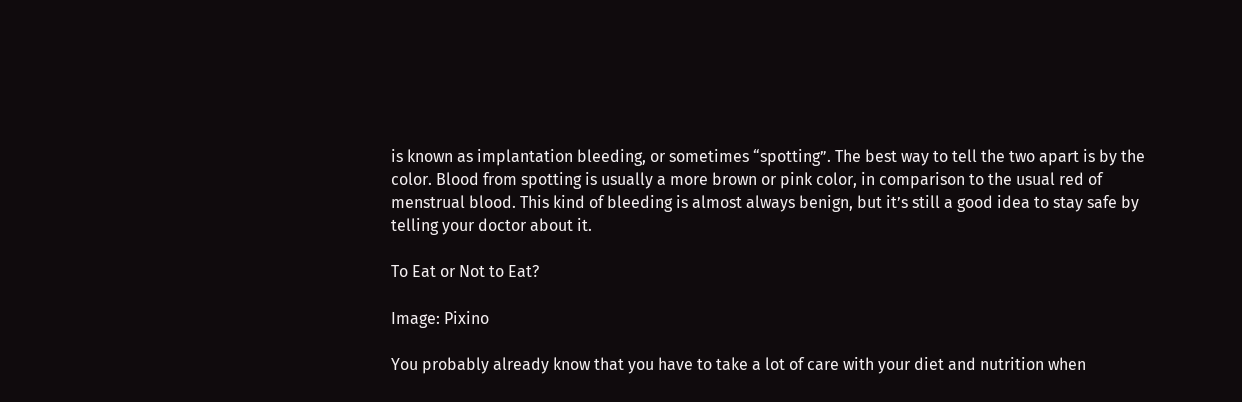is known as implantation bleeding, or sometimes “spotting”. The best way to tell the two apart is by the color. Blood from spotting is usually a more brown or pink color, in comparison to the usual red of menstrual blood. This kind of bleeding is almost always benign, but it’s still a good idea to stay safe by telling your doctor about it.

To Eat or Not to Eat?

Image: Pixino

You probably already know that you have to take a lot of care with your diet and nutrition when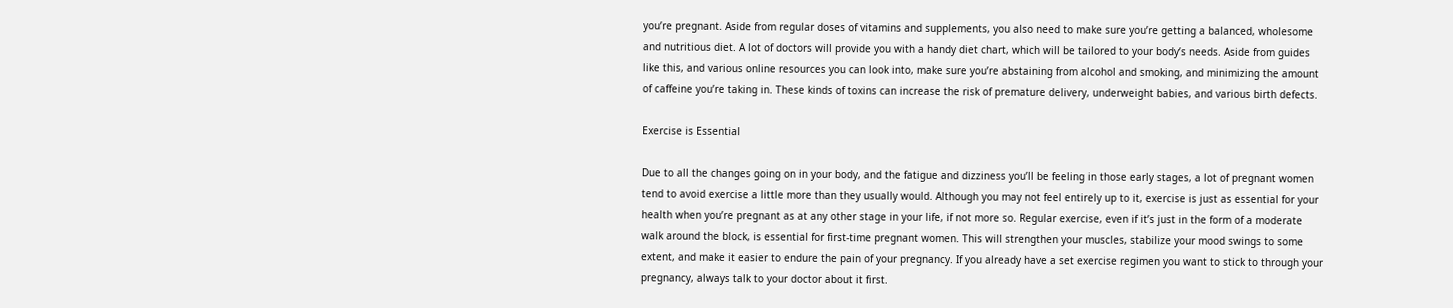you’re pregnant. Aside from regular doses of vitamins and supplements, you also need to make sure you’re getting a balanced, wholesome and nutritious diet. A lot of doctors will provide you with a handy diet chart, which will be tailored to your body’s needs. Aside from guides like this, and various online resources you can look into, make sure you’re abstaining from alcohol and smoking, and minimizing the amount of caffeine you’re taking in. These kinds of toxins can increase the risk of premature delivery, underweight babies, and various birth defects.

Exercise is Essential

Due to all the changes going on in your body, and the fatigue and dizziness you’ll be feeling in those early stages, a lot of pregnant women tend to avoid exercise a little more than they usually would. Although you may not feel entirely up to it, exercise is just as essential for your health when you’re pregnant as at any other stage in your life, if not more so. Regular exercise, even if it’s just in the form of a moderate walk around the block, is essential for first-time pregnant women. This will strengthen your muscles, stabilize your mood swings to some extent, and make it easier to endure the pain of your pregnancy. If you already have a set exercise regimen you want to stick to through your pregnancy, always talk to your doctor about it first.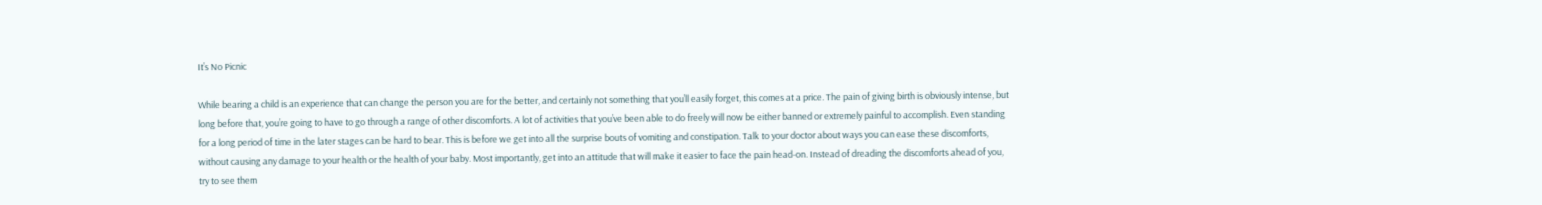It’s No Picnic

While bearing a child is an experience that can change the person you are for the better, and certainly not something that you’ll easily forget, this comes at a price. The pain of giving birth is obviously intense, but long before that, you’re going to have to go through a range of other discomforts. A lot of activities that you’ve been able to do freely will now be either banned or extremely painful to accomplish. Even standing for a long period of time in the later stages can be hard to bear. This is before we get into all the surprise bouts of vomiting and constipation. Talk to your doctor about ways you can ease these discomforts, without causing any damage to your health or the health of your baby. Most importantly, get into an attitude that will make it easier to face the pain head-on. Instead of dreading the discomforts ahead of you, try to see them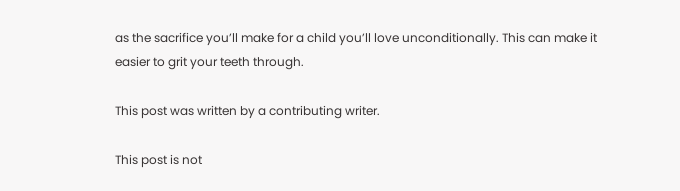as the sacrifice you’ll make for a child you’ll love unconditionally. This can make it easier to grit your teeth through.

This post was written by a contributing writer.

This post is not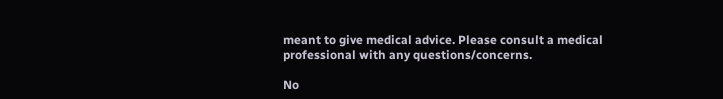meant to give medical advice. Please consult a medical professional with any questions/concerns.

No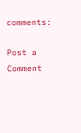comments:

Post a Comment